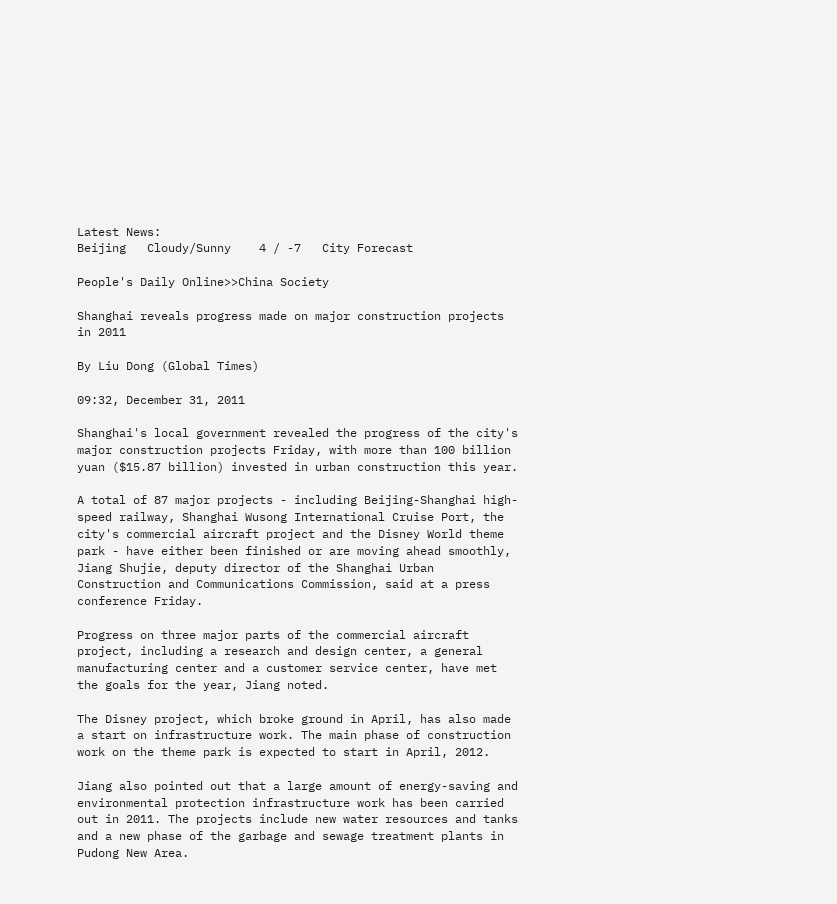Latest News:
Beijing   Cloudy/Sunny    4 / -7   City Forecast

People's Daily Online>>China Society

Shanghai reveals progress made on major construction projects in 2011

By Liu Dong (Global Times)

09:32, December 31, 2011

Shanghai's local government revealed the progress of the city's major construction projects Friday, with more than 100 billion yuan ($15.87 billion) invested in urban construction this year.

A total of 87 major projects - including Beijing-Shanghai high-speed railway, Shanghai Wusong International Cruise Port, the city's commercial aircraft project and the Disney World theme park - have either been finished or are moving ahead smoothly, Jiang Shujie, deputy director of the Shanghai Urban Construction and Communications Commission, said at a press conference Friday.

Progress on three major parts of the commercial aircraft project, including a research and design center, a general manufacturing center and a customer service center, have met the goals for the year, Jiang noted.

The Disney project, which broke ground in April, has also made a start on infrastructure work. The main phase of construction work on the theme park is expected to start in April, 2012.

Jiang also pointed out that a large amount of energy-saving and environmental protection infrastructure work has been carried out in 2011. The projects include new water resources and tanks and a new phase of the garbage and sewage treatment plants in Pudong New Area.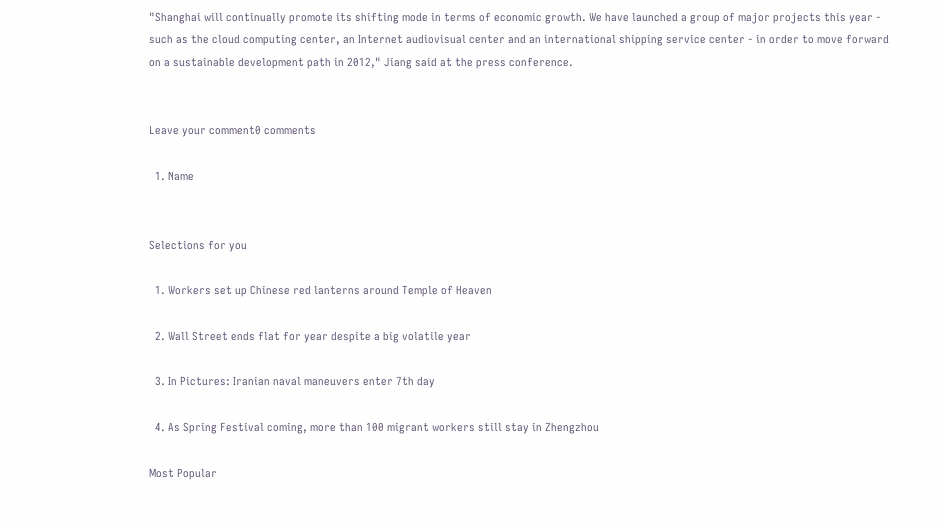"Shanghai will continually promote its shifting mode in terms of economic growth. We have launched a group of major projects this year - such as the cloud computing center, an Internet audiovisual center and an international shipping service center - in order to move forward on a sustainable development path in 2012," Jiang said at the press conference.


Leave your comment0 comments

  1. Name


Selections for you

  1. Workers set up Chinese red lanterns around Temple of Heaven

  2. Wall Street ends flat for year despite a big volatile year

  3. In Pictures: Iranian naval maneuvers enter 7th day

  4. As Spring Festival coming, more than 100 migrant workers still stay in Zhengzhou

Most Popular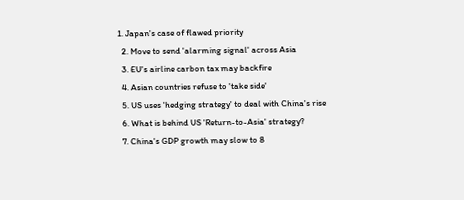1. Japan's case of flawed priority
  2. Move to send 'alarming signal' across Asia
  3. EU's airline carbon tax may backfire
  4. Asian countries refuse to 'take side'
  5. US uses 'hedging strategy' to deal with China's rise
  6. What is behind US 'Return-to-Asia' strategy?
  7. China's GDP growth may slow to 8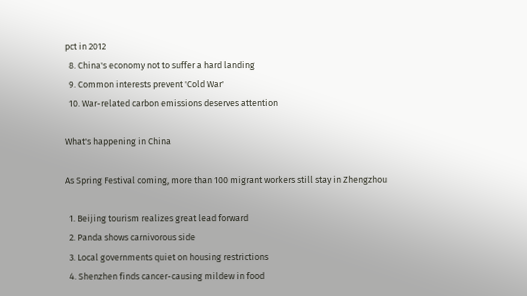pct in 2012
  8. China's economy not to suffer a hard landing
  9. Common interests prevent 'Cold War'
  10. War-related carbon emissions deserves attention

What's happening in China

As Spring Festival coming, more than 100 migrant workers still stay in Zhengzhou

  1. Beijing tourism realizes great lead forward
  2. Panda shows carnivorous side
  3. Local governments quiet on housing restrictions
  4. Shenzhen finds cancer-causing mildew in food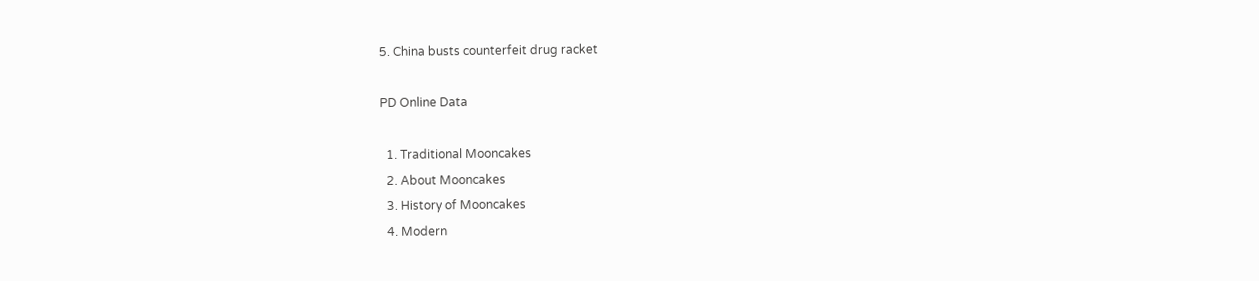5. China busts counterfeit drug racket

PD Online Data

  1. Traditional Mooncakes
  2. About Mooncakes
  3. History of Mooncakes
  4. Modern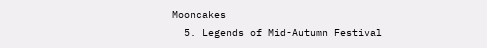Mooncakes
  5. Legends of Mid-Autumn Festival